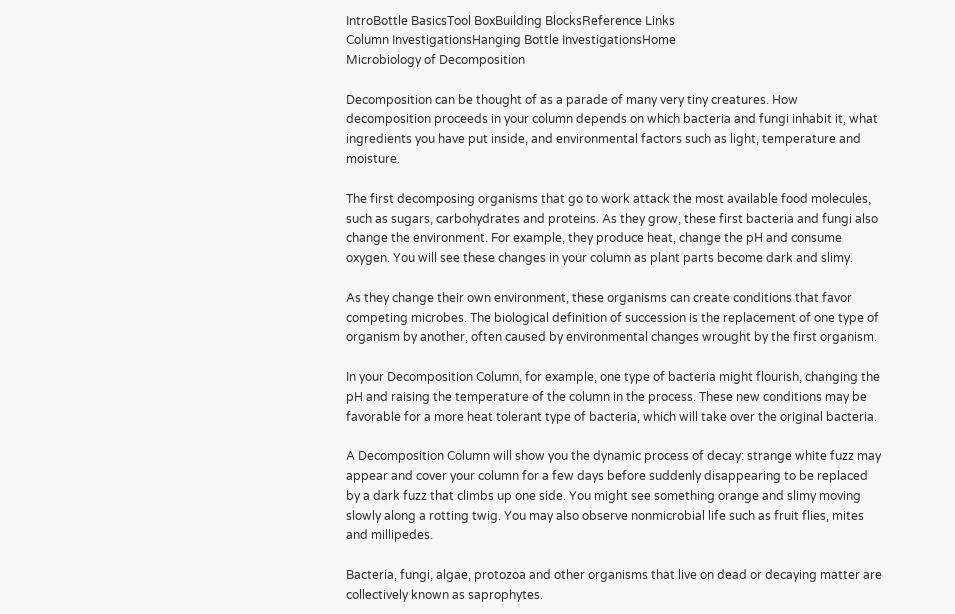IntroBottle BasicsTool BoxBuilding BlocksReference Links
Column InvestigationsHanging Bottle InvestigationsHome
Microbiology of Decomposition

Decomposition can be thought of as a parade of many very tiny creatures. How decomposition proceeds in your column depends on which bacteria and fungi inhabit it, what ingredients you have put inside, and environmental factors such as light, temperature and moisture.

The first decomposing organisms that go to work attack the most available food molecules, such as sugars, carbohydrates and proteins. As they grow, these first bacteria and fungi also change the environment. For example, they produce heat, change the pH and consume oxygen. You will see these changes in your column as plant parts become dark and slimy.

As they change their own environment, these organisms can create conditions that favor competing microbes. The biological definition of succession is the replacement of one type of organism by another, often caused by environmental changes wrought by the first organism.

In your Decomposition Column, for example, one type of bacteria might flourish, changing the pH and raising the temperature of the column in the process. These new conditions may be favorable for a more heat tolerant type of bacteria, which will take over the original bacteria.

A Decomposition Column will show you the dynamic process of decay: strange white fuzz may appear and cover your column for a few days before suddenly disappearing to be replaced by a dark fuzz that climbs up one side. You might see something orange and slimy moving slowly along a rotting twig. You may also observe nonmicrobial life such as fruit flies, mites and millipedes.

Bacteria, fungi, algae, protozoa and other organisms that live on dead or decaying matter are collectively known as saprophytes.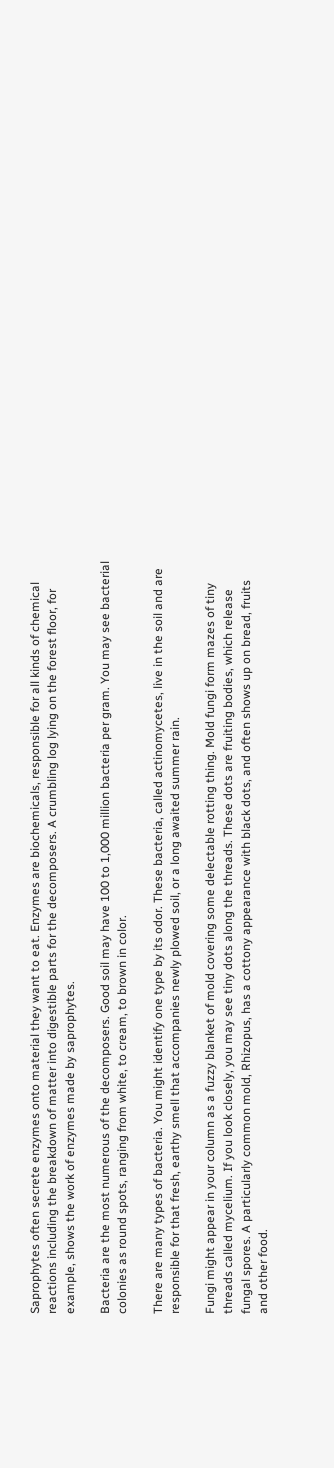Saprophytes often secrete enzymes onto material they want to eat. Enzymes are biochemicals, responsible for all kinds of chemical reactions including the breakdown of matter into digestible parts for the decomposers. A crumbling log lying on the forest floor, for example, shows the work of enzymes made by saprophytes.

Bacteria are the most numerous of the decomposers. Good soil may have 100 to 1,000 million bacteria per gram. You may see bacterial colonies as round spots, ranging from white, to cream, to brown in color.

There are many types of bacteria. You might identify one type by its odor. These bacteria, called actinomycetes, live in the soil and are responsible for that fresh, earthy smell that accompanies newly plowed soil, or a long awaited summer rain.

Fungi might appear in your column as a fuzzy blanket of mold covering some delectable rotting thing. Mold fungi form mazes of tiny threads called mycelium. If you look closely, you may see tiny dots along the threads. These dots are fruiting bodies, which release fungal spores. A particularly common mold, Rhizopus, has a cottony appearance with black dots, and often shows up on bread, fruits and other food.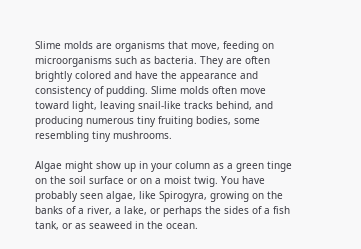Slime molds are organisms that move, feeding on microorganisms such as bacteria. They are often brightly colored and have the appearance and consistency of pudding. Slime molds often move toward light, leaving snail-like tracks behind, and producing numerous tiny fruiting bodies, some resembling tiny mushrooms.

Algae might show up in your column as a green tinge on the soil surface or on a moist twig. You have probably seen algae, like Spirogyra, growing on the banks of a river, a lake, or perhaps the sides of a fish tank, or as seaweed in the ocean.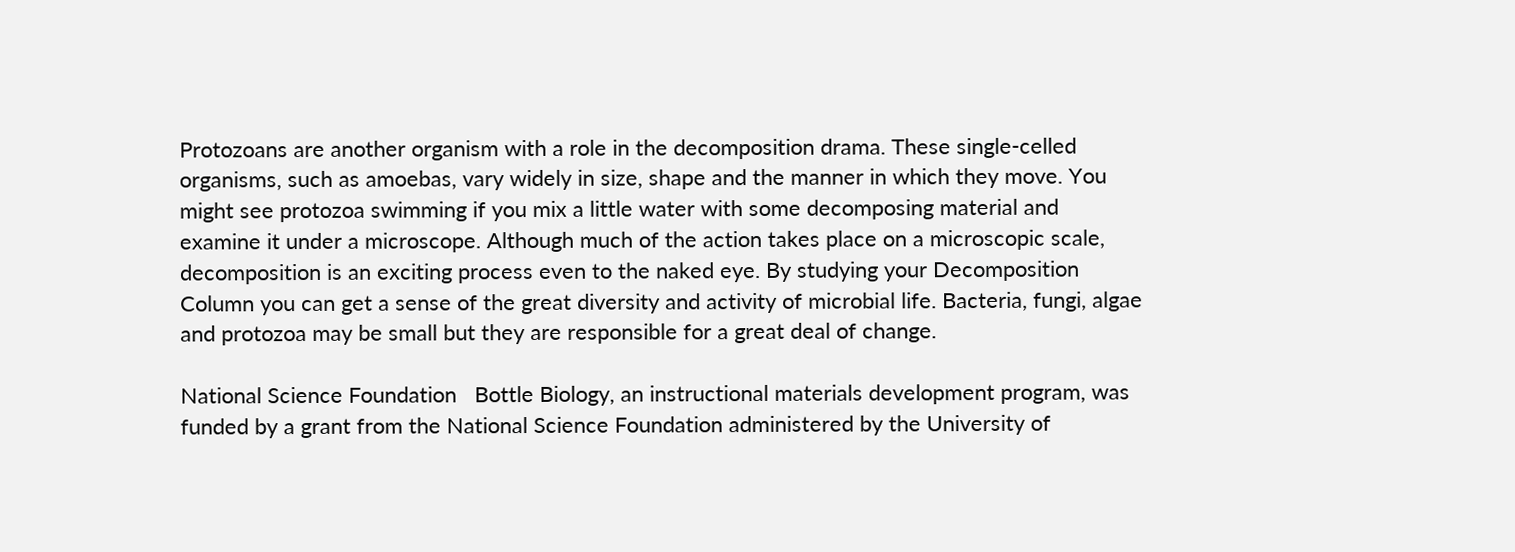Protozoans are another organism with a role in the decomposition drama. These single-celled organisms, such as amoebas, vary widely in size, shape and the manner in which they move. You might see protozoa swimming if you mix a little water with some decomposing material and examine it under a microscope. Although much of the action takes place on a microscopic scale, decomposition is an exciting process even to the naked eye. By studying your Decomposition Column you can get a sense of the great diversity and activity of microbial life. Bacteria, fungi, algae and protozoa may be small but they are responsible for a great deal of change.

National Science Foundation   Bottle Biology, an instructional materials development program, was funded by a grant from the National Science Foundation administered by the University of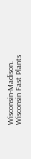Wisconsin-Madison.   Wisconsin Fast Plants